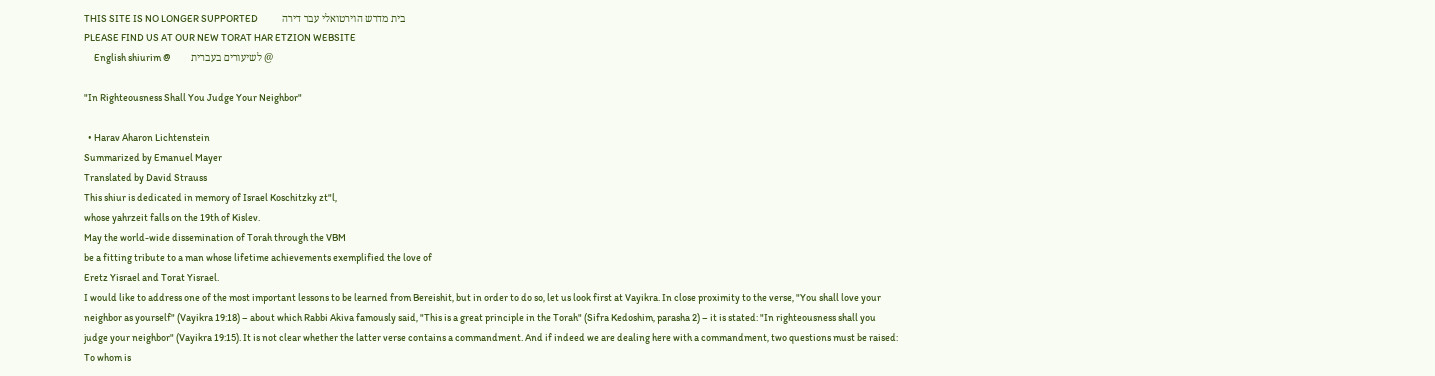THIS SITE IS NO LONGER SUPPORTED            בית מדרש הוירטואלי עבר דירה
PLEASE FIND US AT OUR NEW TORAT HAR ETZION WEBSITE
     English shiurim @          לשיעורים בעברית @

"In Righteousness Shall You Judge Your Neighbor"

  • Harav Aharon Lichtenstein
Summarized by Emanuel Mayer
Translated by David Strauss
This shiur is dedicated in memory of Israel Koschitzky zt"l,
whose yahrzeit falls on the 19th of Kislev.
May the world-wide dissemination of Torah through the VBM
be a fitting tribute to a man whose lifetime achievements exemplified the love of
Eretz Yisrael and Torat Yisrael.
I would like to address one of the most important lessons to be learned from Bereishit, but in order to do so, let us look first at Vayikra. In close proximity to the verse, "You shall love your neighbor as yourself" (Vayikra 19:18) – about which Rabbi Akiva famously said, "This is a great principle in the Torah" (Sifra Kedoshim, parasha 2) – it is stated: "In righteousness shall you judge your neighbor" (Vayikra 19:15). It is not clear whether the latter verse contains a commandment. And if indeed we are dealing here with a commandment, two questions must be raised: To whom is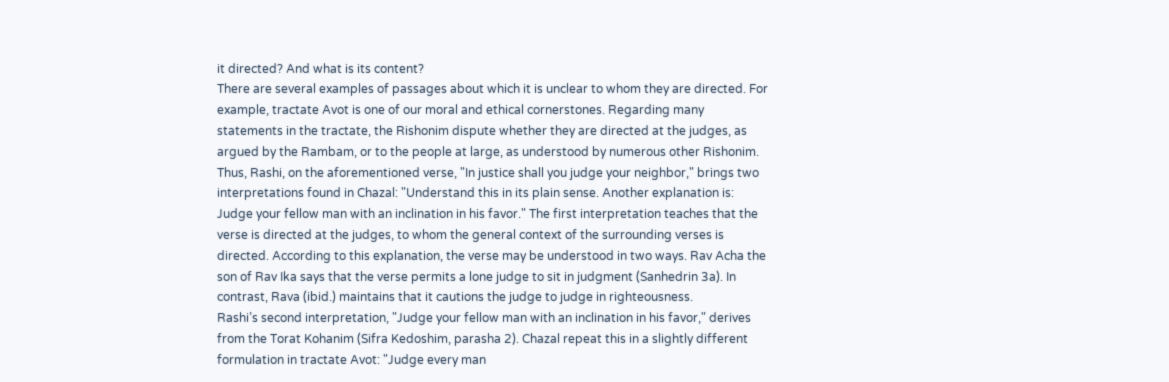it directed? And what is its content?
There are several examples of passages about which it is unclear to whom they are directed. For example, tractate Avot is one of our moral and ethical cornerstones. Regarding many statements in the tractate, the Rishonim dispute whether they are directed at the judges, as argued by the Rambam, or to the people at large, as understood by numerous other Rishonim.
Thus, Rashi, on the aforementioned verse, "In justice shall you judge your neighbor," brings two interpretations found in Chazal: "Understand this in its plain sense. Another explanation is: Judge your fellow man with an inclination in his favor." The first interpretation teaches that the verse is directed at the judges, to whom the general context of the surrounding verses is directed. According to this explanation, the verse may be understood in two ways. Rav Acha the son of Rav Ika says that the verse permits a lone judge to sit in judgment (Sanhedrin 3a). In contrast, Rava (ibid.) maintains that it cautions the judge to judge in righteousness.
Rashi’s second interpretation, "Judge your fellow man with an inclination in his favor," derives from the Torat Kohanim (Sifra Kedoshim, parasha 2). Chazal repeat this in a slightly different formulation in tractate Avot: "Judge every man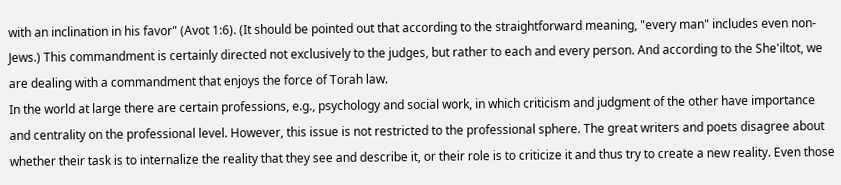with an inclination in his favor" (Avot 1:6). (It should be pointed out that according to the straightforward meaning, "every man" includes even non-Jews.) This commandment is certainly directed not exclusively to the judges, but rather to each and every person. And according to the She'iltot, we are dealing with a commandment that enjoys the force of Torah law.
In the world at large there are certain professions, e.g., psychology and social work, in which criticism and judgment of the other have importance and centrality on the professional level. However, this issue is not restricted to the professional sphere. The great writers and poets disagree about whether their task is to internalize the reality that they see and describe it, or their role is to criticize it and thus try to create a new reality. Even those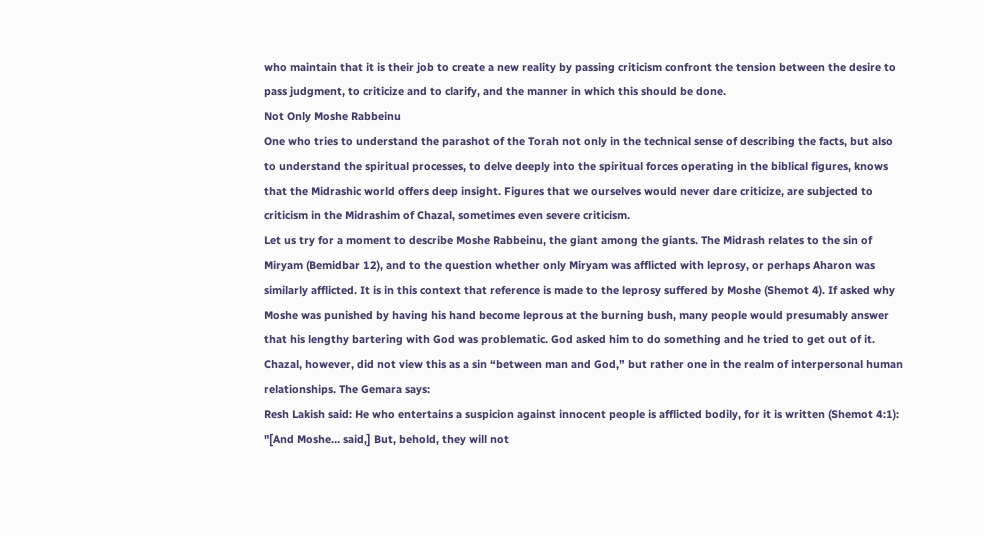who maintain that it is their job to create a new reality by passing criticism confront the tension between the desire to pass judgment, to criticize and to clarify, and the manner in which this should be done.
Not Only Moshe Rabbeinu
One who tries to understand the parashot of the Torah not only in the technical sense of describing the facts, but also to understand the spiritual processes, to delve deeply into the spiritual forces operating in the biblical figures, knows that the Midrashic world offers deep insight. Figures that we ourselves would never dare criticize, are subjected to criticism in the Midrashim of Chazal, sometimes even severe criticism.
Let us try for a moment to describe Moshe Rabbeinu, the giant among the giants. The Midrash relates to the sin of Miryam (Bemidbar 12), and to the question whether only Miryam was afflicted with leprosy, or perhaps Aharon was similarly afflicted. It is in this context that reference is made to the leprosy suffered by Moshe (Shemot 4). If asked why Moshe was punished by having his hand become leprous at the burning bush, many people would presumably answer that his lengthy bartering with God was problematic. God asked him to do something and he tried to get out of it. Chazal, however, did not view this as a sin “between man and God,” but rather one in the realm of interpersonal human relationships. The Gemara says:
Resh Lakish said: He who entertains a suspicion against innocent people is afflicted bodily, for it is written (Shemot 4:1): "[And Moshe… said,] But, behold, they will not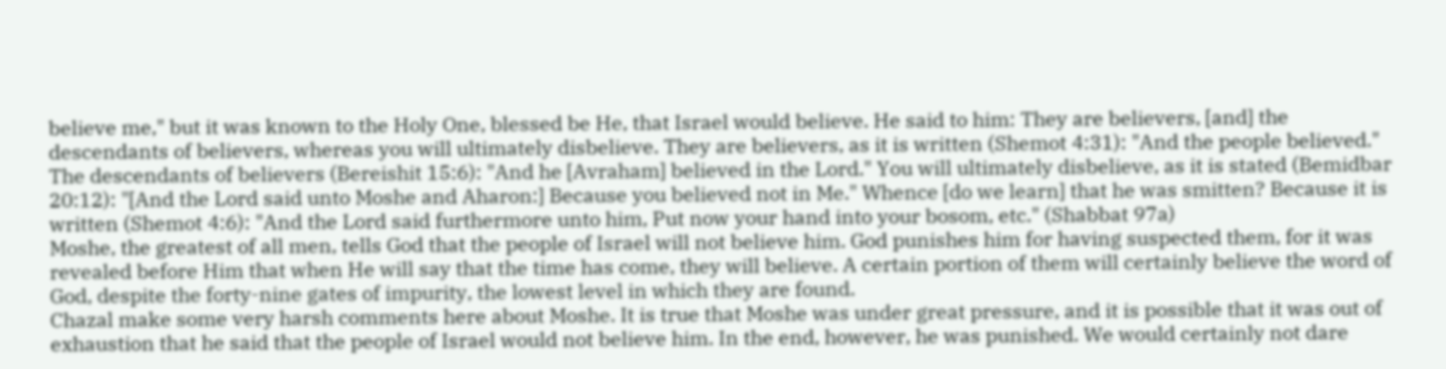believe me," but it was known to the Holy One, blessed be He, that Israel would believe. He said to him: They are believers, [and] the descendants of believers, whereas you will ultimately disbelieve. They are believers, as it is written (Shemot 4:31): "And the people believed." The descendants of believers (Bereishit 15:6): "And he [Avraham] believed in the Lord." You will ultimately disbelieve, as it is stated (Bemidbar 20:12): "[And the Lord said unto Moshe and Aharon:] Because you believed not in Me." Whence [do we learn] that he was smitten? Because it is written (Shemot 4:6): "And the Lord said furthermore unto him, Put now your hand into your bosom, etc." (Shabbat 97a)
Moshe, the greatest of all men, tells God that the people of Israel will not believe him. God punishes him for having suspected them, for it was revealed before Him that when He will say that the time has come, they will believe. A certain portion of them will certainly believe the word of God, despite the forty-nine gates of impurity, the lowest level in which they are found.
Chazal make some very harsh comments here about Moshe. It is true that Moshe was under great pressure, and it is possible that it was out of exhaustion that he said that the people of Israel would not believe him. In the end, however, he was punished. We would certainly not dare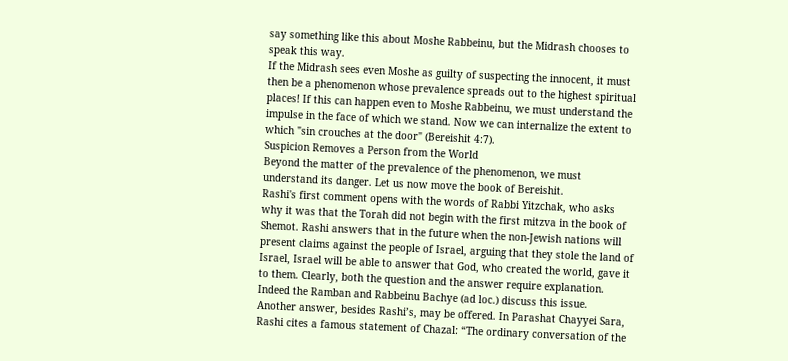say something like this about Moshe Rabbeinu, but the Midrash chooses to speak this way.
If the Midrash sees even Moshe as guilty of suspecting the innocent, it must then be a phenomenon whose prevalence spreads out to the highest spiritual places! If this can happen even to Moshe Rabbeinu, we must understand the impulse in the face of which we stand. Now we can internalize the extent to which "sin crouches at the door" (Bereishit 4:7).
Suspicion Removes a Person from the World
Beyond the matter of the prevalence of the phenomenon, we must understand its danger. Let us now move the book of Bereishit.
Rashi's first comment opens with the words of Rabbi Yitzchak, who asks why it was that the Torah did not begin with the first mitzva in the book of Shemot. Rashi answers that in the future when the non-Jewish nations will present claims against the people of Israel, arguing that they stole the land of Israel, Israel will be able to answer that God, who created the world, gave it to them. Clearly, both the question and the answer require explanation. Indeed the Ramban and Rabbeinu Bachye (ad loc.) discuss this issue.
Another answer, besides Rashi’s, may be offered. In Parashat Chayyei Sara, Rashi cites a famous statement of Chazal: “The ordinary conversation of the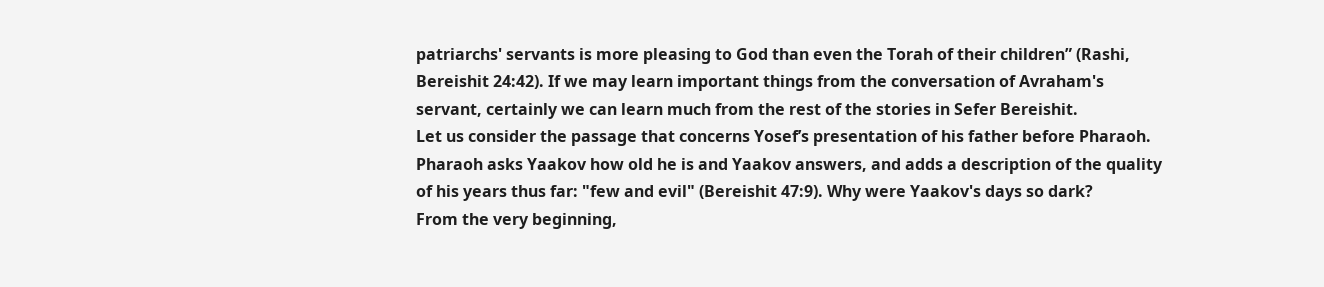patriarchs' servants is more pleasing to God than even the Torah of their children” (Rashi, Bereishit 24:42). If we may learn important things from the conversation of Avraham's servant, certainly we can learn much from the rest of the stories in Sefer Bereishit.
Let us consider the passage that concerns Yosef’s presentation of his father before Pharaoh. Pharaoh asks Yaakov how old he is and Yaakov answers, and adds a description of the quality of his years thus far: "few and evil" (Bereishit 47:9). Why were Yaakov's days so dark?
From the very beginning,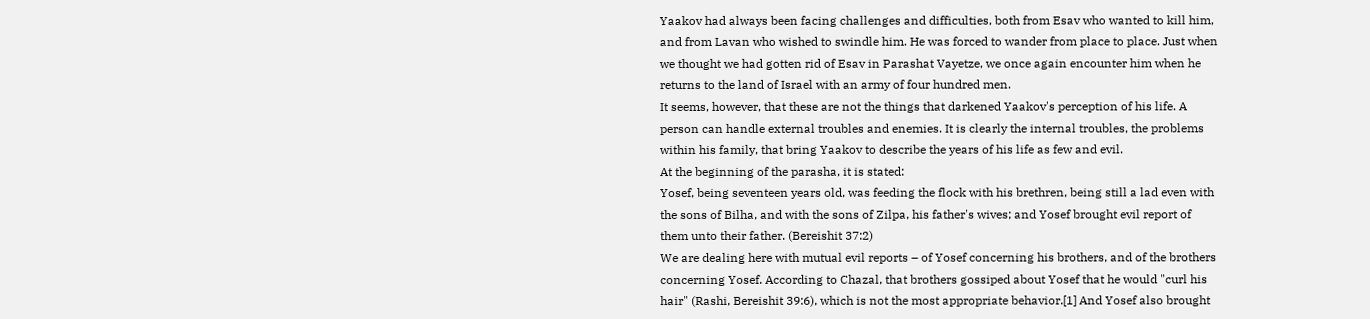Yaakov had always been facing challenges and difficulties, both from Esav who wanted to kill him, and from Lavan who wished to swindle him. He was forced to wander from place to place. Just when we thought we had gotten rid of Esav in Parashat Vayetze, we once again encounter him when he returns to the land of Israel with an army of four hundred men.
It seems, however, that these are not the things that darkened Yaakov's perception of his life. A person can handle external troubles and enemies. It is clearly the internal troubles, the problems within his family, that bring Yaakov to describe the years of his life as few and evil.
At the beginning of the parasha, it is stated:
Yosef, being seventeen years old, was feeding the flock with his brethren, being still a lad even with the sons of Bilha, and with the sons of Zilpa, his father's wives; and Yosef brought evil report of them unto their father. (Bereishit 37:2)
We are dealing here with mutual evil reports – of Yosef concerning his brothers, and of the brothers concerning Yosef. According to Chazal, that brothers gossiped about Yosef that he would "curl his hair" (Rashi, Bereishit 39:6), which is not the most appropriate behavior.[1] And Yosef also brought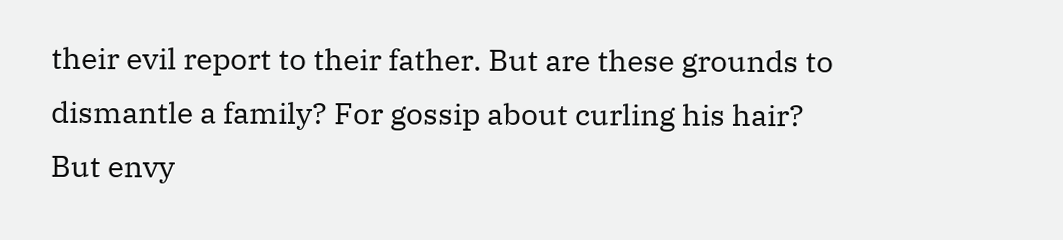their evil report to their father. But are these grounds to dismantle a family? For gossip about curling his hair?
But envy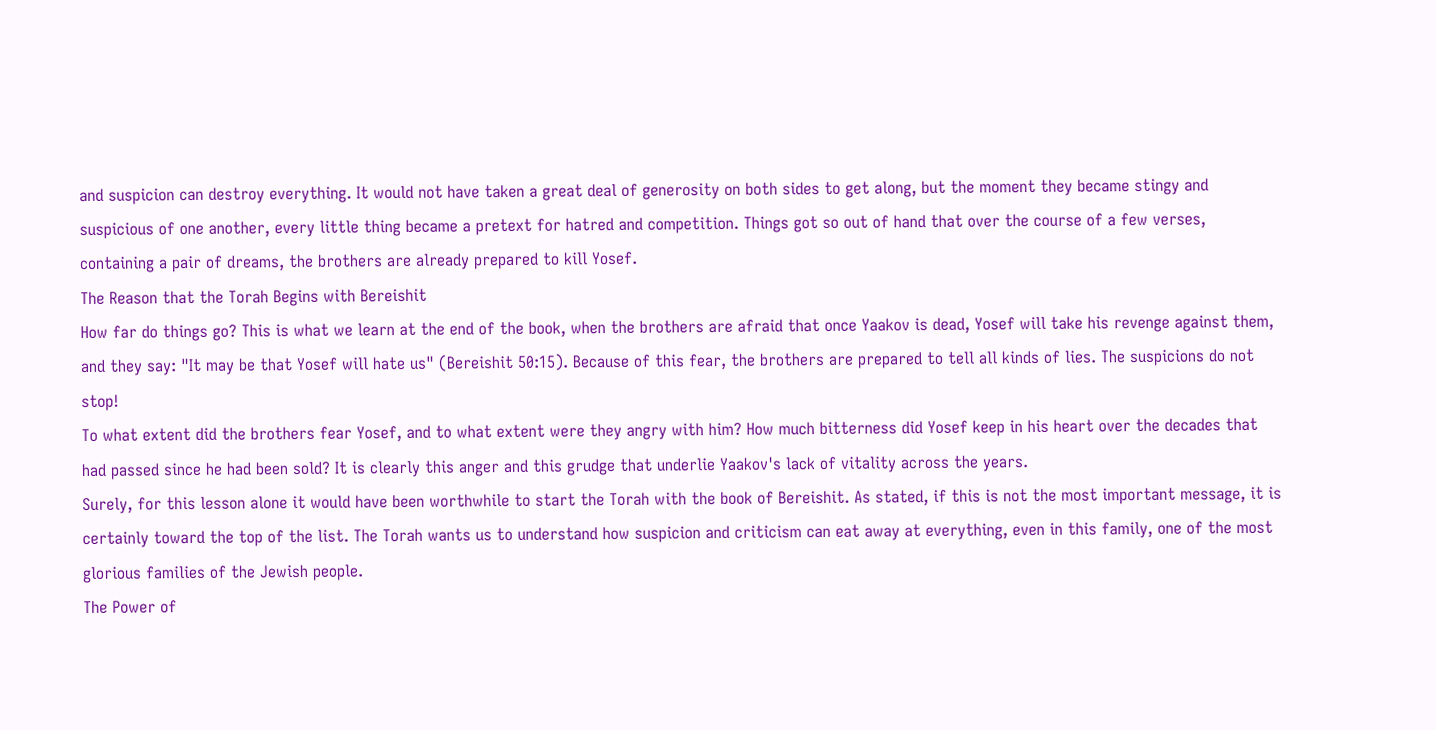and suspicion can destroy everything. It would not have taken a great deal of generosity on both sides to get along, but the moment they became stingy and suspicious of one another, every little thing became a pretext for hatred and competition. Things got so out of hand that over the course of a few verses, containing a pair of dreams, the brothers are already prepared to kill Yosef.
The Reason that the Torah Begins with Bereishit
How far do things go? This is what we learn at the end of the book, when the brothers are afraid that once Yaakov is dead, Yosef will take his revenge against them, and they say: "It may be that Yosef will hate us" (Bereishit 50:15). Because of this fear, the brothers are prepared to tell all kinds of lies. The suspicions do not stop!
To what extent did the brothers fear Yosef, and to what extent were they angry with him? How much bitterness did Yosef keep in his heart over the decades that had passed since he had been sold? It is clearly this anger and this grudge that underlie Yaakov's lack of vitality across the years.
Surely, for this lesson alone it would have been worthwhile to start the Torah with the book of Bereishit. As stated, if this is not the most important message, it is certainly toward the top of the list. The Torah wants us to understand how suspicion and criticism can eat away at everything, even in this family, one of the most glorious families of the Jewish people.
The Power of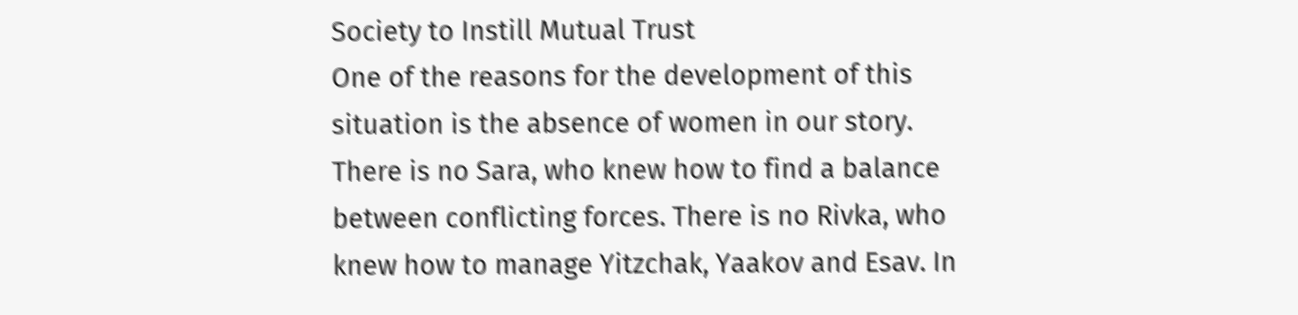Society to Instill Mutual Trust
One of the reasons for the development of this situation is the absence of women in our story. There is no Sara, who knew how to find a balance between conflicting forces. There is no Rivka, who knew how to manage Yitzchak, Yaakov and Esav. In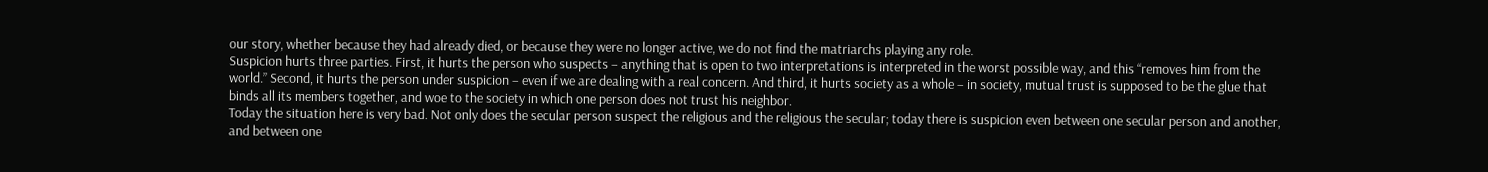our story, whether because they had already died, or because they were no longer active, we do not find the matriarchs playing any role.
Suspicion hurts three parties. First, it hurts the person who suspects – anything that is open to two interpretations is interpreted in the worst possible way, and this “removes him from the world.” Second, it hurts the person under suspicion – even if we are dealing with a real concern. And third, it hurts society as a whole – in society, mutual trust is supposed to be the glue that binds all its members together, and woe to the society in which one person does not trust his neighbor.
Today the situation here is very bad. Not only does the secular person suspect the religious and the religious the secular; today there is suspicion even between one secular person and another, and between one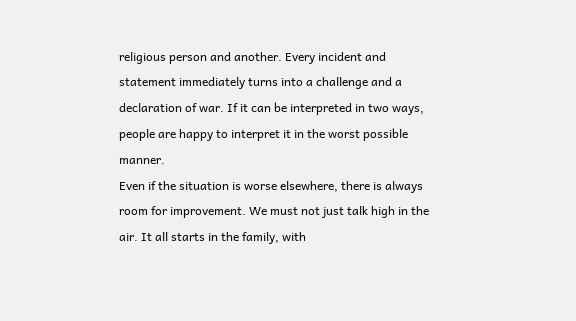religious person and another. Every incident and statement immediately turns into a challenge and a declaration of war. If it can be interpreted in two ways, people are happy to interpret it in the worst possible manner.
Even if the situation is worse elsewhere, there is always room for improvement. We must not just talk high in the air. It all starts in the family, with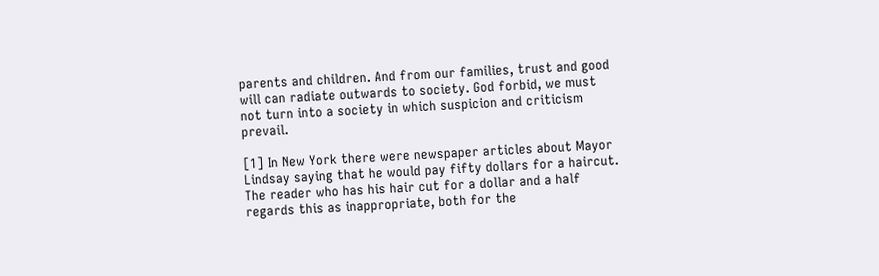parents and children. And from our families, trust and good will can radiate outwards to society. God forbid, we must not turn into a society in which suspicion and criticism prevail.

[1] In New York there were newspaper articles about Mayor Lindsay saying that he would pay fifty dollars for a haircut. The reader who has his hair cut for a dollar and a half regards this as inappropriate, both for the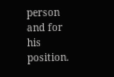person and for his position.